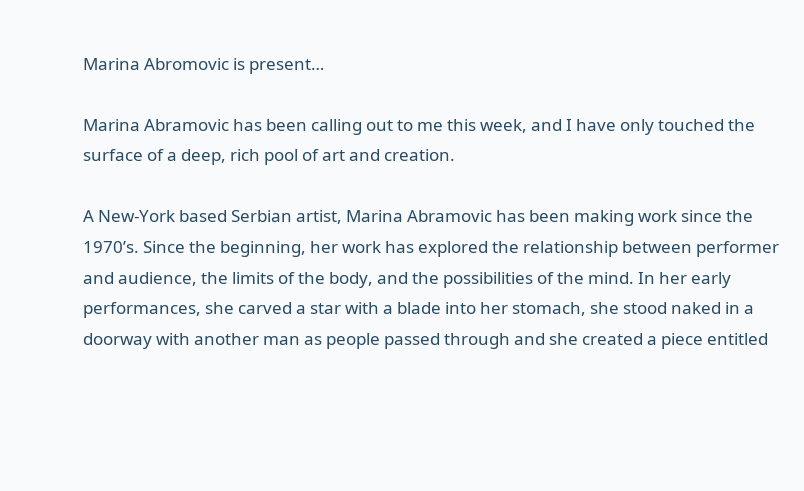Marina Abromovic is present…

Marina Abramovic has been calling out to me this week, and I have only touched the surface of a deep, rich pool of art and creation.

A New-York based Serbian artist, Marina Abramovic has been making work since the 1970’s. Since the beginning, her work has explored the relationship between performer and audience, the limits of the body, and the possibilities of the mind. In her early performances, she carved a star with a blade into her stomach, she stood naked in a doorway with another man as people passed through and she created a piece entitled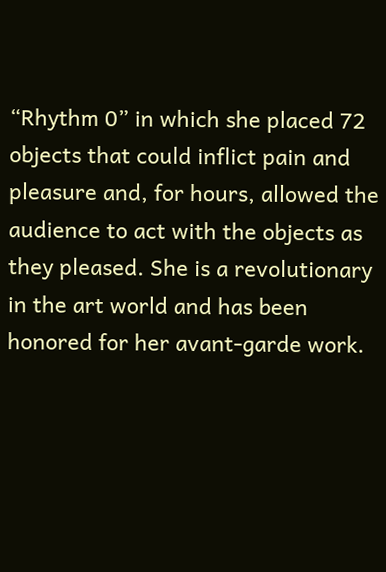“Rhythm 0” in which she placed 72 objects that could inflict pain and pleasure and, for hours, allowed the audience to act with the objects as they pleased. She is a revolutionary in the art world and has been honored for her avant-garde work.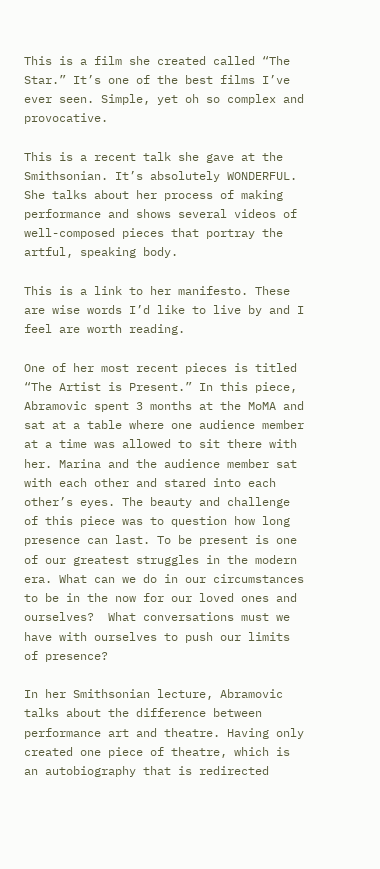This is a film she created called “The Star.” It’s one of the best films I’ve ever seen. Simple, yet oh so complex and provocative.

This is a recent talk she gave at the Smithsonian. It’s absolutely WONDERFUL. She talks about her process of making performance and shows several videos of well-composed pieces that portray the artful, speaking body.

This is a link to her manifesto. These are wise words I’d like to live by and I feel are worth reading.

One of her most recent pieces is titled “The Artist is Present.” In this piece, Abramovic spent 3 months at the MoMA and sat at a table where one audience member at a time was allowed to sit there with her. Marina and the audience member sat with each other and stared into each other’s eyes. The beauty and challenge of this piece was to question how long presence can last. To be present is one of our greatest struggles in the modern era. What can we do in our circumstances to be in the now for our loved ones and ourselves?  What conversations must we have with ourselves to push our limits of presence?

In her Smithsonian lecture, Abramovic talks about the difference between performance art and theatre. Having only created one piece of theatre, which is an autobiography that is redirected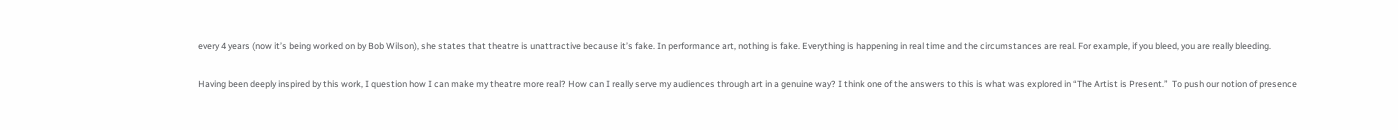every 4 years (now it’s being worked on by Bob Wilson), she states that theatre is unattractive because it’s fake. In performance art, nothing is fake. Everything is happening in real time and the circumstances are real. For example, if you bleed, you are really bleeding.

Having been deeply inspired by this work, I question how I can make my theatre more real? How can I really serve my audiences through art in a genuine way? I think one of the answers to this is what was explored in “The Artist is Present.”  To push our notion of presence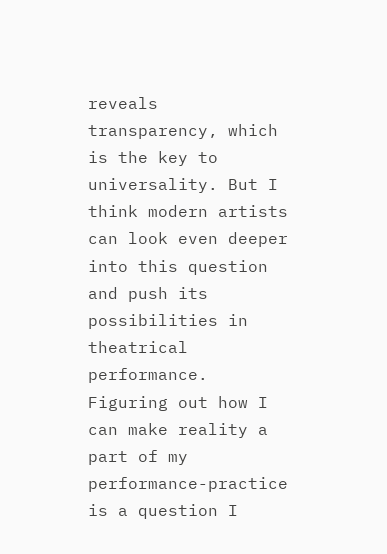reveals transparency, which is the key to universality. But I think modern artists can look even deeper into this question and push its possibilities in theatrical performance. Figuring out how I can make reality a part of my performance-practice is a question I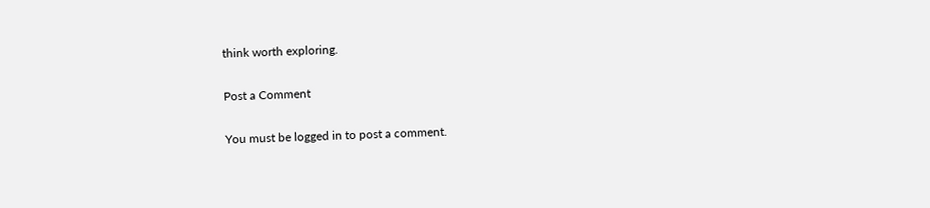think worth exploring.

Post a Comment

You must be logged in to post a comment.